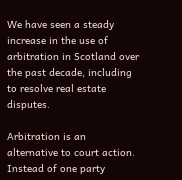We have seen a steady increase in the use of arbitration in Scotland over the past decade, including to resolve real estate disputes.

Arbitration is an alternative to court action. Instead of one party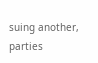suing another, parties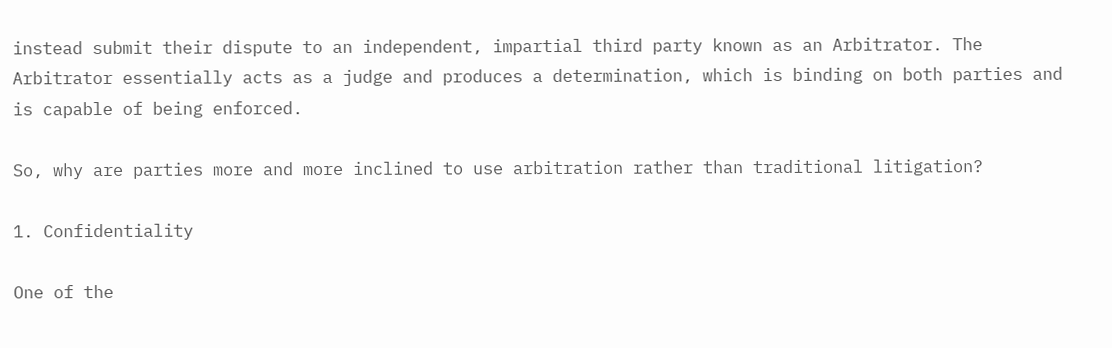instead submit their dispute to an independent, impartial third party known as an Arbitrator. The Arbitrator essentially acts as a judge and produces a determination, which is binding on both parties and is capable of being enforced.

So, why are parties more and more inclined to use arbitration rather than traditional litigation?

1. Confidentiality

One of the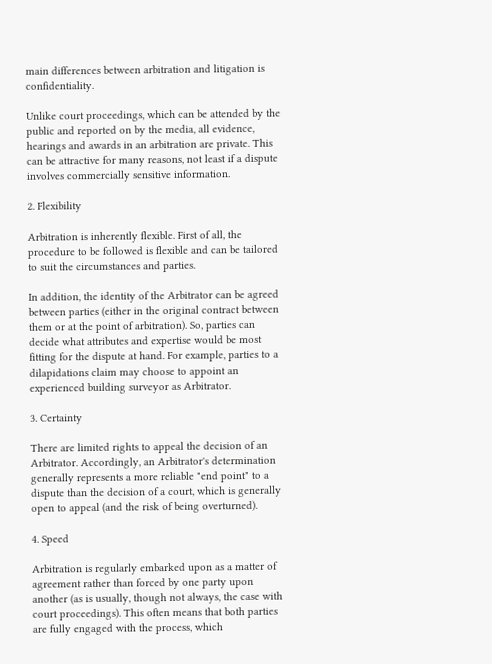main differences between arbitration and litigation is confidentiality.

Unlike court proceedings, which can be attended by the public and reported on by the media, all evidence, hearings and awards in an arbitration are private. This can be attractive for many reasons, not least if a dispute involves commercially sensitive information.

2. Flexibility

Arbitration is inherently flexible. First of all, the procedure to be followed is flexible and can be tailored to suit the circumstances and parties.

In addition, the identity of the Arbitrator can be agreed between parties (either in the original contract between them or at the point of arbitration). So, parties can decide what attributes and expertise would be most fitting for the dispute at hand. For example, parties to a dilapidations claim may choose to appoint an experienced building surveyor as Arbitrator.

3. Certainty

There are limited rights to appeal the decision of an Arbitrator. Accordingly, an Arbitrator's determination generally represents a more reliable "end point" to a dispute than the decision of a court, which is generally open to appeal (and the risk of being overturned).

4. Speed

Arbitration is regularly embarked upon as a matter of agreement rather than forced by one party upon another (as is usually, though not always, the case with court proceedings). This often means that both parties are fully engaged with the process, which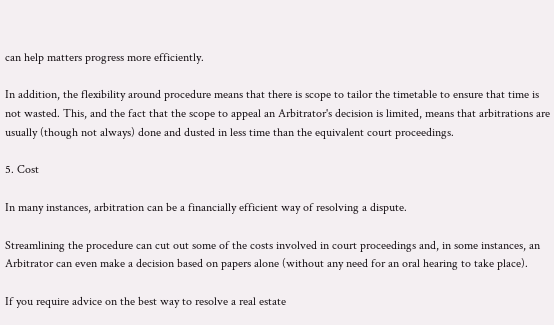can help matters progress more efficiently.

In addition, the flexibility around procedure means that there is scope to tailor the timetable to ensure that time is not wasted. This, and the fact that the scope to appeal an Arbitrator's decision is limited, means that arbitrations are usually (though not always) done and dusted in less time than the equivalent court proceedings.

5. Cost

In many instances, arbitration can be a financially efficient way of resolving a dispute.

Streamlining the procedure can cut out some of the costs involved in court proceedings and, in some instances, an Arbitrator can even make a decision based on papers alone (without any need for an oral hearing to take place).

If you require advice on the best way to resolve a real estate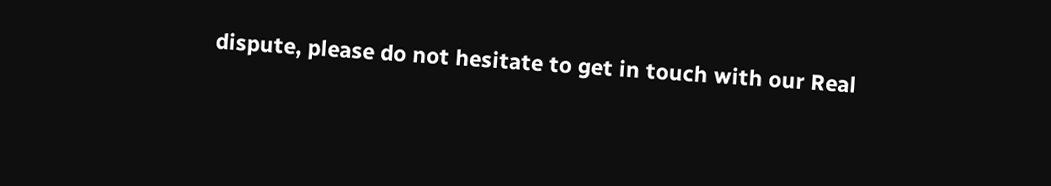dispute, please do not hesitate to get in touch with our Real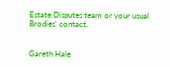Estate Disputes team or your usual Brodies' contact.


Gareth Hale